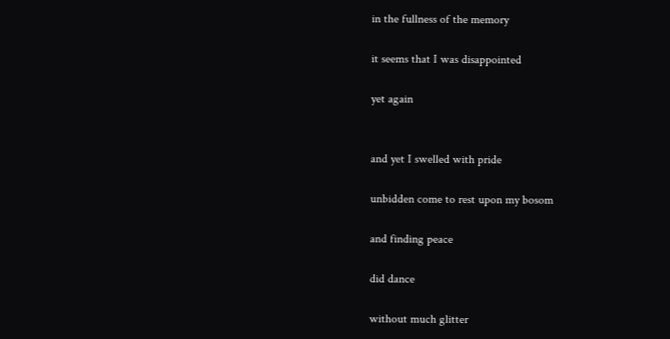in the fullness of the memory

it seems that I was disappointed

yet again


and yet I swelled with pride

unbidden come to rest upon my bosom

and finding peace

did dance

without much glitter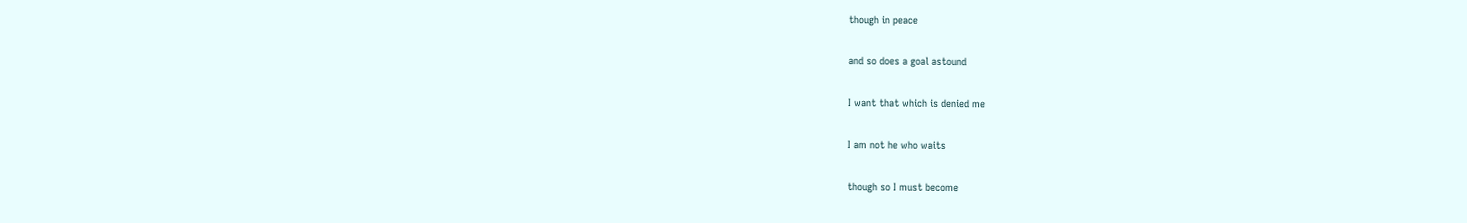though in peace

and so does a goal astound

I want that which is denied me

I am not he who waits

though so I must become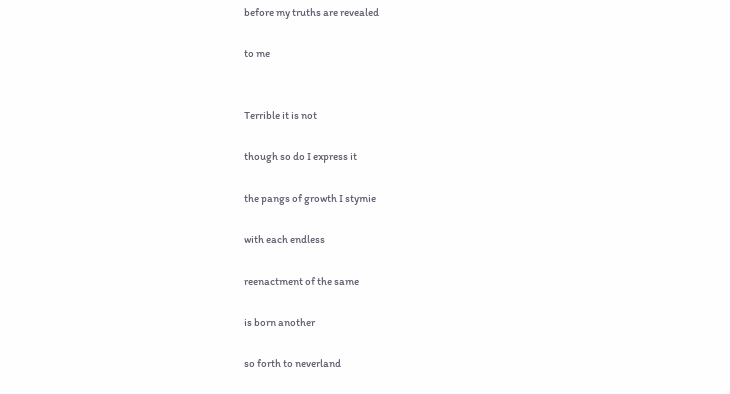before my truths are revealed

to me


Terrible it is not

though so do I express it

the pangs of growth I stymie

with each endless

reenactment of the same

is born another

so forth to neverland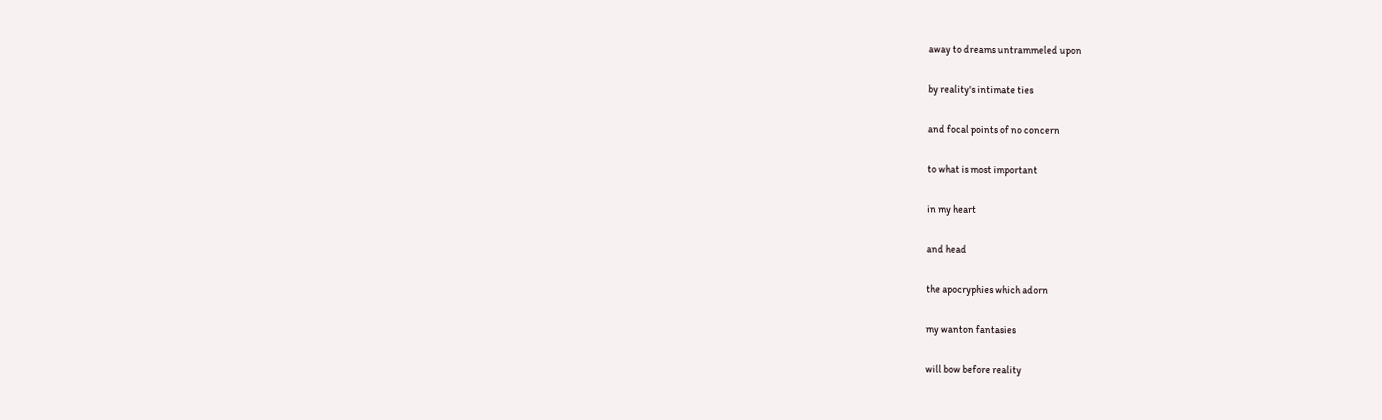away to dreams untrammeled upon

by reality's intimate ties

and focal points of no concern

to what is most important

in my heart

and head

the apocryphies which adorn

my wanton fantasies

will bow before reality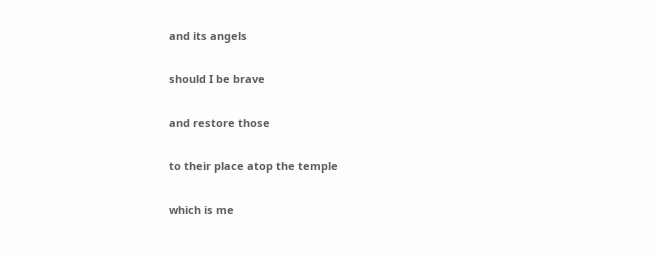and its angels

should I be brave

and restore those

to their place atop the temple

which is me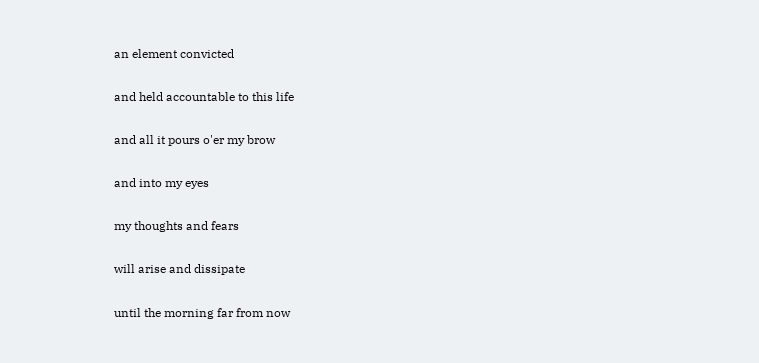an element convicted

and held accountable to this life

and all it pours o'er my brow

and into my eyes

my thoughts and fears

will arise and dissipate

until the morning far from now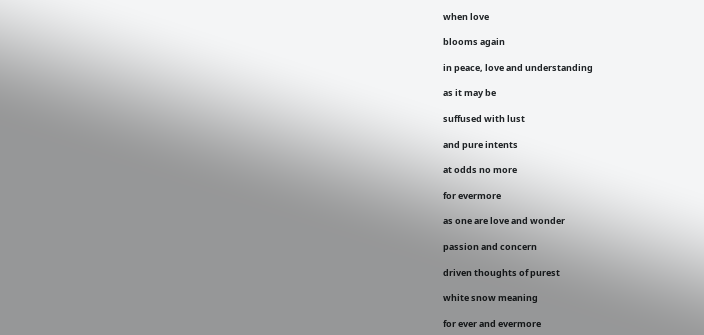when love

blooms again

in peace, love and understanding

as it may be

suffused with lust

and pure intents

at odds no more

for evermore

as one are love and wonder

passion and concern

driven thoughts of purest

white snow meaning

for ever and evermore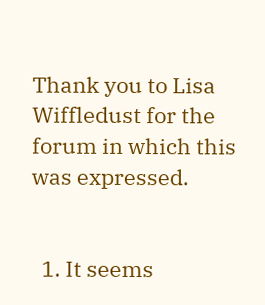Thank you to Lisa Wiffledust for the forum in which this was expressed.


  1. It seems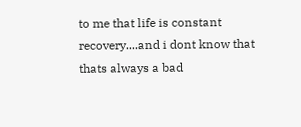to me that life is constant recovery....and i dont know that thats always a bad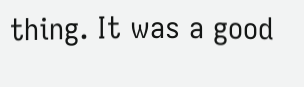thing. It was a good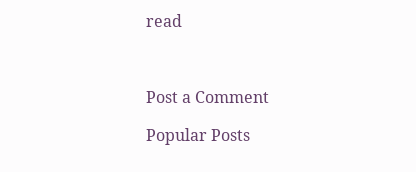read



Post a Comment

Popular Posts